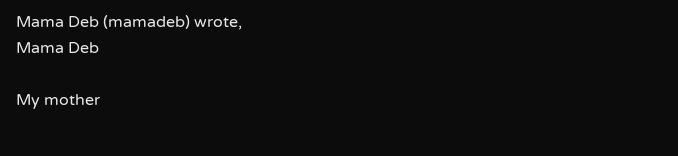Mama Deb (mamadeb) wrote,
Mama Deb

My mother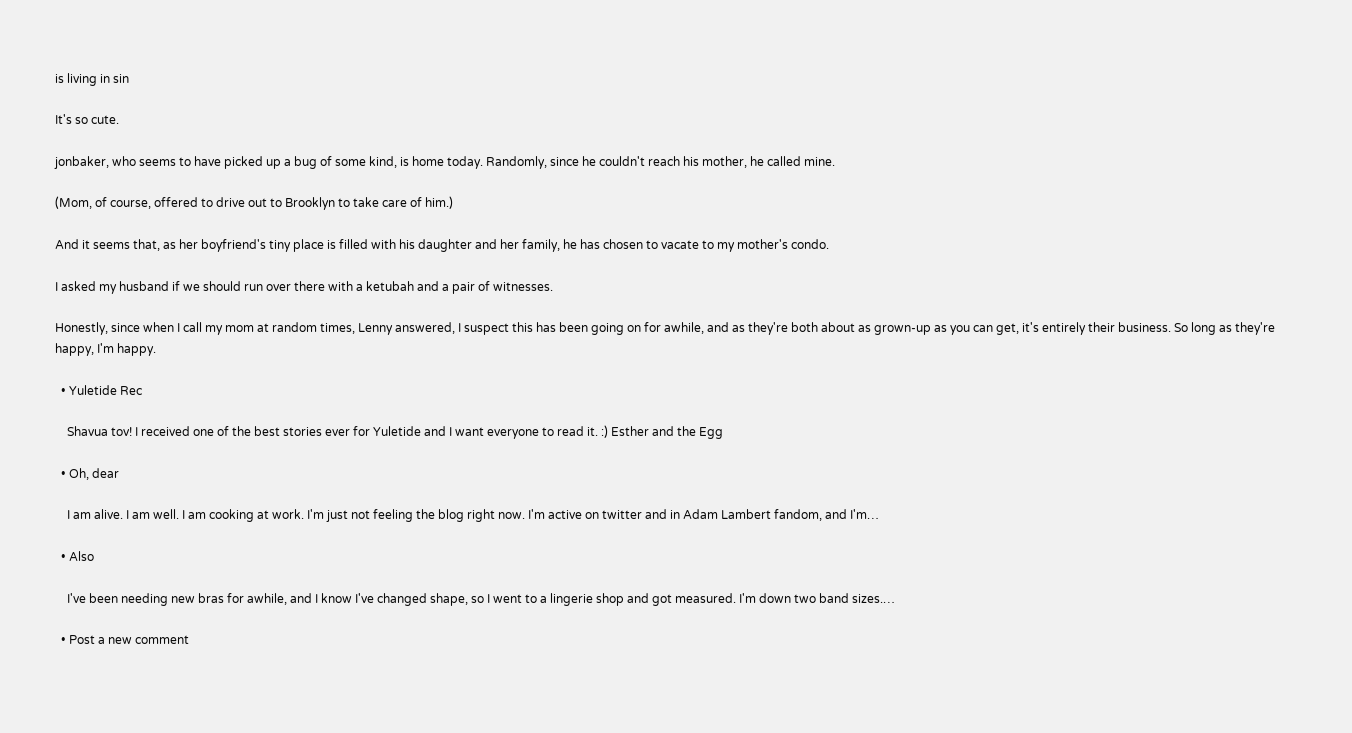is living in sin

It's so cute.

jonbaker, who seems to have picked up a bug of some kind, is home today. Randomly, since he couldn't reach his mother, he called mine.

(Mom, of course, offered to drive out to Brooklyn to take care of him.)

And it seems that, as her boyfriend's tiny place is filled with his daughter and her family, he has chosen to vacate to my mother's condo.

I asked my husband if we should run over there with a ketubah and a pair of witnesses.

Honestly, since when I call my mom at random times, Lenny answered, I suspect this has been going on for awhile, and as they're both about as grown-up as you can get, it's entirely their business. So long as they're happy, I'm happy.

  • Yuletide Rec

    Shavua tov! I received one of the best stories ever for Yuletide and I want everyone to read it. :) Esther and the Egg

  • Oh, dear

    I am alive. I am well. I am cooking at work. I'm just not feeling the blog right now. I'm active on twitter and in Adam Lambert fandom, and I'm…

  • Also

    I've been needing new bras for awhile, and I know I've changed shape, so I went to a lingerie shop and got measured. I'm down two band sizes.…

  • Post a new comment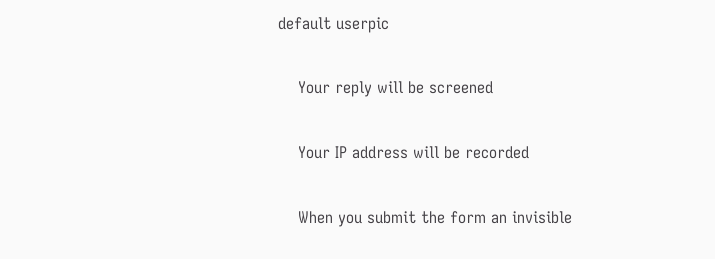default userpic

    Your reply will be screened

    Your IP address will be recorded

    When you submit the form an invisible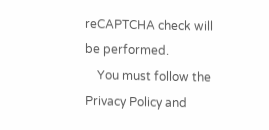reCAPTCHA check will be performed.
    You must follow the Privacy Policy and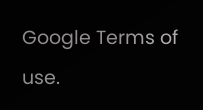Google Terms of use.